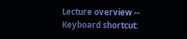Lecture overview -- Keyboard shortcut: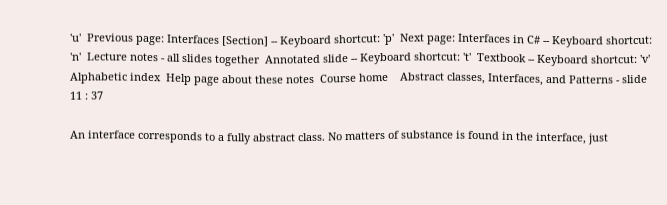'u'  Previous page: Interfaces [Section] -- Keyboard shortcut: 'p'  Next page: Interfaces in C# -- Keyboard shortcut: 'n'  Lecture notes - all slides together  Annotated slide -- Keyboard shortcut: 't'  Textbook -- Keyboard shortcut: 'v'  Alphabetic index  Help page about these notes  Course home    Abstract classes, Interfaces, and Patterns - slide 11 : 37

An interface corresponds to a fully abstract class. No matters of substance is found in the interface, just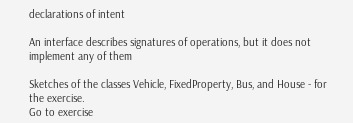declarations of intent

An interface describes signatures of operations, but it does not implement any of them

Sketches of the classes Vehicle, FixedProperty, Bus, and House - for the exercise.
Go to exercise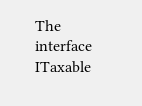The interface ITaxable